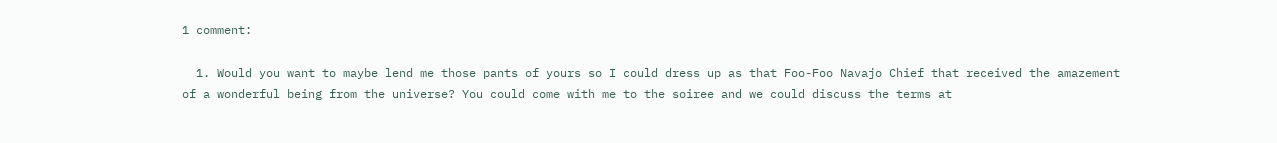1 comment:

  1. Would you want to maybe lend me those pants of yours so I could dress up as that Foo-Foo Navajo Chief that received the amazement of a wonderful being from the universe? You could come with me to the soiree and we could discuss the terms at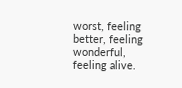worst, feeling better, feeling wonderful, feeling alive.